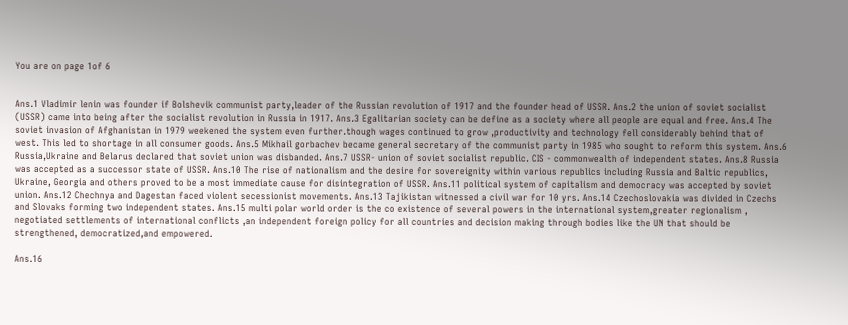You are on page 1of 6


Ans.1 Vladimir lenin was founder if Bolshevik communist party,leader of the Russian revolution of 1917 and the founder head of USSR. Ans.2 the union of soviet socialist (USSR) came into being after the socialist revolution in Russia in 1917. Ans.3 Egalitarian society can be define as a society where all people are equal and free. Ans.4 The soviet invasion of Afghanistan in 1979 weekened the system even further.though wages continued to grow ,productivity and technology fell considerably behind that of west. This led to shortage in all consumer goods. Ans.5 Mikhail gorbachev became general secretary of the communist party in 1985 who sought to reform this system. Ans.6 Russia,Ukraine and Belarus declared that soviet union was disbanded. Ans.7 USSR- union of soviet socialist republic. CIS - commonwealth of independent states. Ans.8 Russia was accepted as a successor state of USSR. Ans.10 The rise of nationalism and the desire for sovereignity within various republics including Russia and Baltic republics, Ukraine, Georgia and others proved to be a most immediate cause for disintegration of USSR. Ans.11 political system of capitalism and democracy was accepted by soviet union. Ans.12 Chechnya and Dagestan faced violent secessionist movements. Ans.13 Tajikistan witnessed a civil war for 10 yrs. Ans.14 Czechoslovakia was divided in Czechs and Slovaks forming two independent states. Ans.15 multi polar world order is the co existence of several powers in the international system,greater regionalism , negotiated settlements of international conflicts ,an independent foreign policy for all countries and decision making through bodies like the UN that should be strengthened, democratized,and empowered.

Ans.16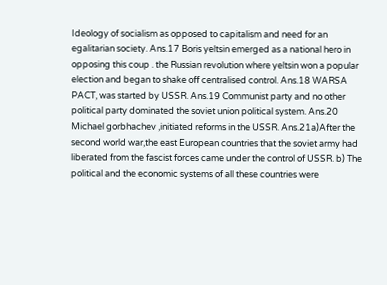Ideology of socialism as opposed to capitalism and need for an egalitarian society. Ans.17 Boris yeltsin emerged as a national hero in opposing this coup . the Russian revolution where yeltsin won a popular election and began to shake off centralised control. Ans.18 WARSA PACT, was started by USSR. Ans.19 Communist party and no other political party dominated the soviet union political system. Ans.20 Michael gorbhachev ,initiated reforms in the USSR. Ans.21a)After the second world war,the east European countries that the soviet army had liberated from the fascist forces came under the control of USSR. b) The political and the economic systems of all these countries were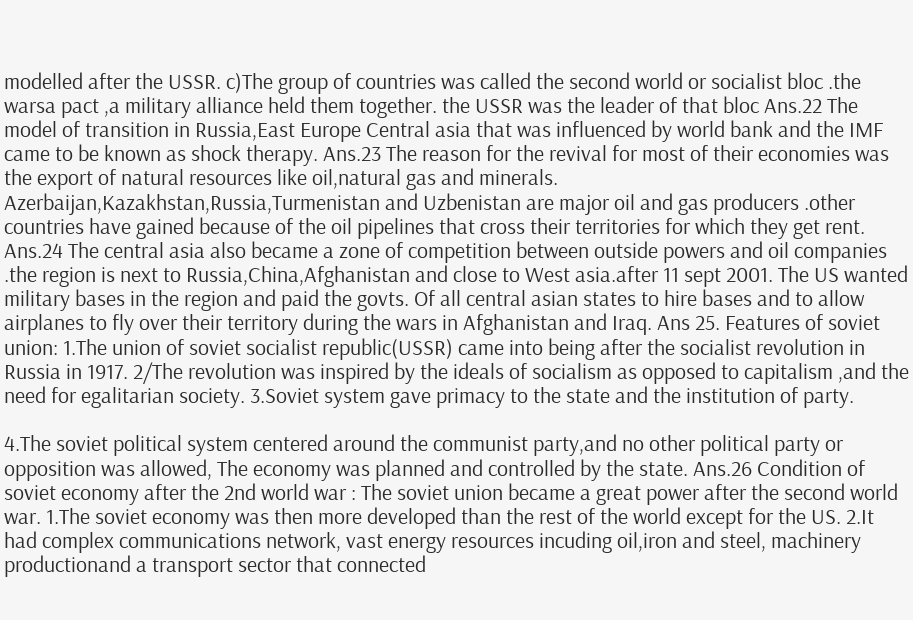modelled after the USSR. c)The group of countries was called the second world or socialist bloc .the warsa pact ,a military alliance held them together. the USSR was the leader of that bloc Ans.22 The model of transition in Russia,East Europe Central asia that was influenced by world bank and the IMF came to be known as shock therapy. Ans.23 The reason for the revival for most of their economies was the export of natural resources like oil,natural gas and minerals. Azerbaijan,Kazakhstan,Russia,Turmenistan and Uzbenistan are major oil and gas producers .other countries have gained because of the oil pipelines that cross their territories for which they get rent. Ans.24 The central asia also became a zone of competition between outside powers and oil companies .the region is next to Russia,China,Afghanistan and close to West asia.after 11 sept 2001. The US wanted military bases in the region and paid the govts. Of all central asian states to hire bases and to allow airplanes to fly over their territory during the wars in Afghanistan and Iraq. Ans 25. Features of soviet union: 1.The union of soviet socialist republic(USSR) came into being after the socialist revolution in Russia in 1917. 2/The revolution was inspired by the ideals of socialism as opposed to capitalism ,and the need for egalitarian society. 3.Soviet system gave primacy to the state and the institution of party.

4.The soviet political system centered around the communist party,and no other political party or opposition was allowed, The economy was planned and controlled by the state. Ans.26 Condition of soviet economy after the 2nd world war : The soviet union became a great power after the second world war. 1.The soviet economy was then more developed than the rest of the world except for the US. 2.It had complex communications network, vast energy resources incuding oil,iron and steel, machinery productionand a transport sector that connected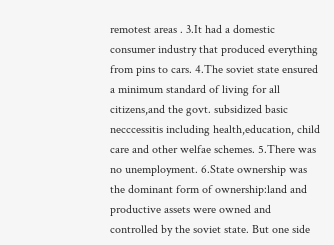remotest areas . 3.It had a domestic consumer industry that produced everything from pins to cars. 4.The soviet state ensured a minimum standard of living for all citizens,and the govt. subsidized basic necccessitis including health,education, child care and other welfae schemes. 5.There was no unemployment. 6.State ownership was the dominant form of ownership:land and productive assets were owned and controlled by the soviet state. But one side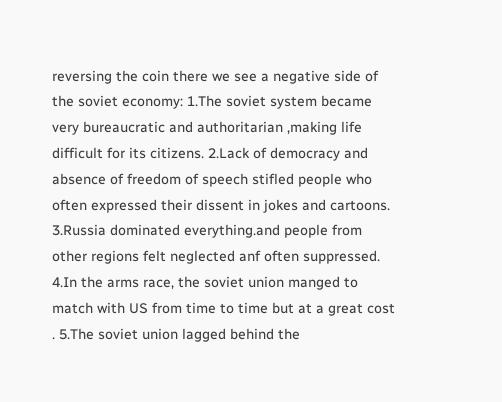reversing the coin there we see a negative side of the soviet economy: 1.The soviet system became very bureaucratic and authoritarian ,making life difficult for its citizens. 2.Lack of democracy and absence of freedom of speech stifled people who often expressed their dissent in jokes and cartoons. 3.Russia dominated everything.and people from other regions felt neglected anf often suppressed. 4.In the arms race, the soviet union manged to match with US from time to time but at a great cost . 5.The soviet union lagged behind the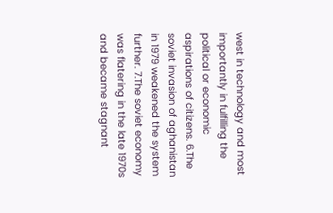west in technology and most importantly in fulfilling the political or economic aspirations of citizens. 6.The soviet invasion of aghanistan in 1979 weakened the system further. 7.The soviet economy was flatering in the late 1970s and became stagnant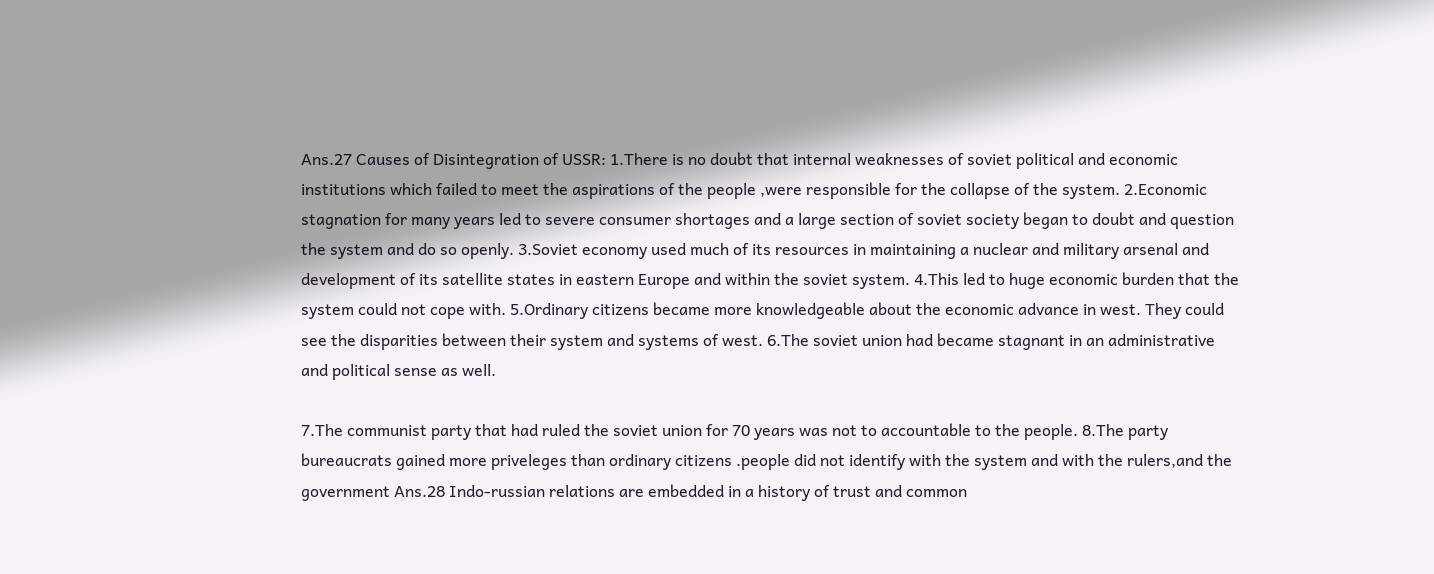Ans.27 Causes of Disintegration of USSR: 1.There is no doubt that internal weaknesses of soviet political and economic institutions which failed to meet the aspirations of the people ,were responsible for the collapse of the system. 2.Economic stagnation for many years led to severe consumer shortages and a large section of soviet society began to doubt and question the system and do so openly. 3.Soviet economy used much of its resources in maintaining a nuclear and military arsenal and development of its satellite states in eastern Europe and within the soviet system. 4.This led to huge economic burden that the system could not cope with. 5.Ordinary citizens became more knowledgeable about the economic advance in west. They could see the disparities between their system and systems of west. 6.The soviet union had became stagnant in an administrative and political sense as well.

7.The communist party that had ruled the soviet union for 70 years was not to accountable to the people. 8.The party bureaucrats gained more priveleges than ordinary citizens .people did not identify with the system and with the rulers,and the government Ans.28 Indo-russian relations are embedded in a history of trust and common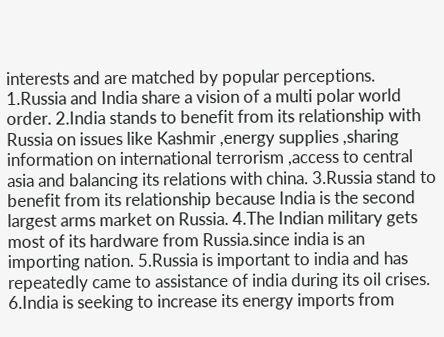interests and are matched by popular perceptions. 1.Russia and India share a vision of a multi polar world order. 2.India stands to benefit from its relationship with Russia on issues like Kashmir ,energy supplies ,sharing information on international terrorism ,access to central asia and balancing its relations with china. 3.Russia stand to benefit from its relationship because India is the second largest arms market on Russia. 4.The Indian military gets most of its hardware from Russia.since india is an importing nation. 5.Russia is important to india and has repeatedly came to assistance of india during its oil crises. 6.India is seeking to increase its energy imports from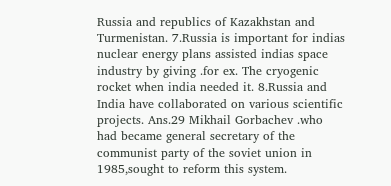Russia and republics of Kazakhstan and Turmenistan. 7.Russia is important for indias nuclear energy plans assisted indias space industry by giving .for ex. The cryogenic rocket when india needed it. 8.Russia and India have collaborated on various scientific projects. Ans.29 Mikhail Gorbachev .who had became general secretary of the communist party of the soviet union in 1985,sought to reform this system.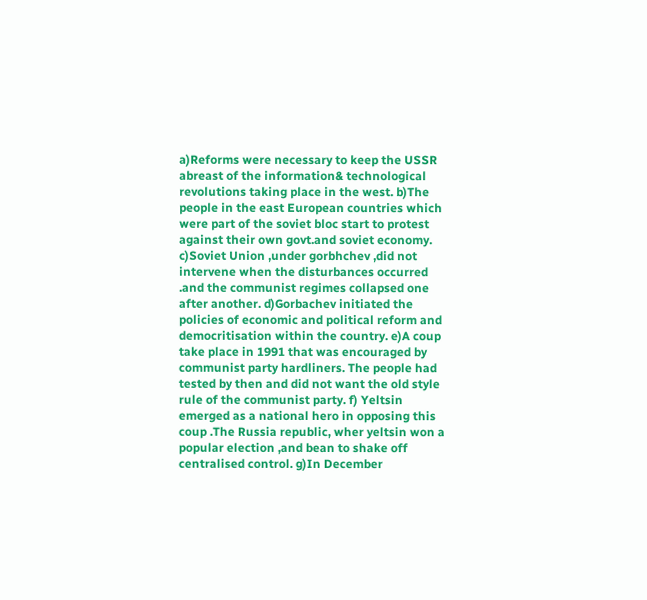a)Reforms were necessary to keep the USSR abreast of the information& technological revolutions taking place in the west. b)The people in the east European countries which were part of the soviet bloc start to protest against their own govt.and soviet economy. c)Soviet Union ,under gorbhchev ,did not intervene when the disturbances occurred .and the communist regimes collapsed one after another. d)Gorbachev initiated the policies of economic and political reform and democritisation within the country. e)A coup take place in 1991 that was encouraged by communist party hardliners. The people had tested by then and did not want the old style rule of the communist party. f) Yeltsin emerged as a national hero in opposing this coup .The Russia republic, wher yeltsin won a popular election ,and bean to shake off centralised control. g)In December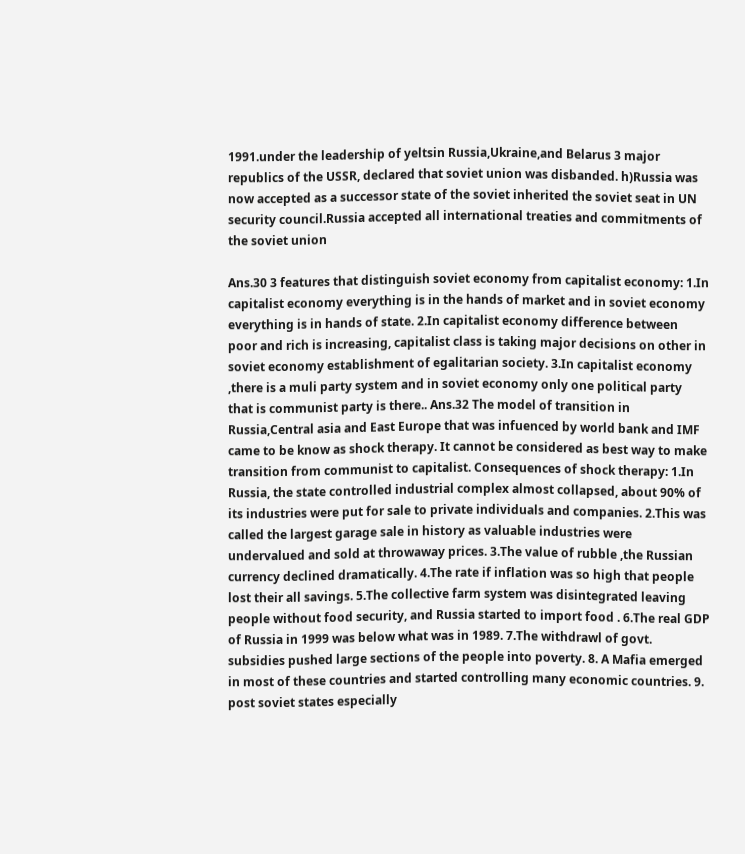1991.under the leadership of yeltsin Russia,Ukraine,and Belarus 3 major republics of the USSR, declared that soviet union was disbanded. h)Russia was now accepted as a successor state of the soviet inherited the soviet seat in UN security council.Russia accepted all international treaties and commitments of the soviet union

Ans.30 3 features that distinguish soviet economy from capitalist economy: 1.In capitalist economy everything is in the hands of market and in soviet economy everything is in hands of state. 2.In capitalist economy difference between poor and rich is increasing, capitalist class is taking major decisions on other in soviet economy establishment of egalitarian society. 3.In capitalist economy ,there is a muli party system and in soviet economy only one political party that is communist party is there.. Ans.32 The model of transition in Russia,Central asia and East Europe that was infuenced by world bank and IMF came to be know as shock therapy. It cannot be considered as best way to make transition from communist to capitalist. Consequences of shock therapy: 1.In Russia, the state controlled industrial complex almost collapsed, about 90% of its industries were put for sale to private individuals and companies. 2.This was called the largest garage sale in history as valuable industries were undervalued and sold at throwaway prices. 3.The value of rubble ,the Russian currency declined dramatically. 4.The rate if inflation was so high that people lost their all savings. 5.The collective farm system was disintegrated leaving people without food security, and Russia started to import food . 6.The real GDP of Russia in 1999 was below what was in 1989. 7.The withdrawl of govt. subsidies pushed large sections of the people into poverty. 8. A Mafia emerged in most of these countries and started controlling many economic countries. 9. post soviet states especially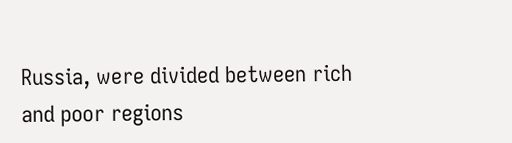Russia, were divided between rich and poor regions